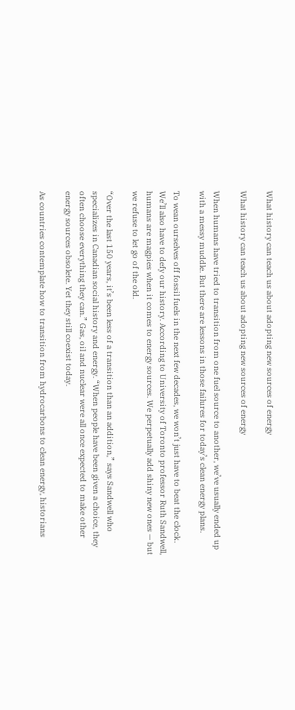What history can teach us about adopting new sources of energy

What history can teach us about adopting new sources of energy

When humans have tried to transition from one fuel source to another, we’ve usually ended up with a messy muddle. But there are lessons in those failures for today’s clean energy plans.

To wean ourselves off fossil fuels in the next few decades, we won’t just have to beat the clock. We’ll also have to defy our history. According to University of Toronto professor Ruth Sandwell, humans are magpies when it comes to energy sources. We perpetually add shiny new ones — but we refuse to let go of the old.

“Over the last 150 years, it’s been less of a transition than an addition,” says Sandwell who specializes in Canadian social history and energy. “When people have been given a choice, they often choose everything they can.” Gas, oil and nuclear were all once expected to make other energy sources obsolete. Yet they still coexist today.

As countries contemplate how to transition from hydrocarbons to clean energy, historians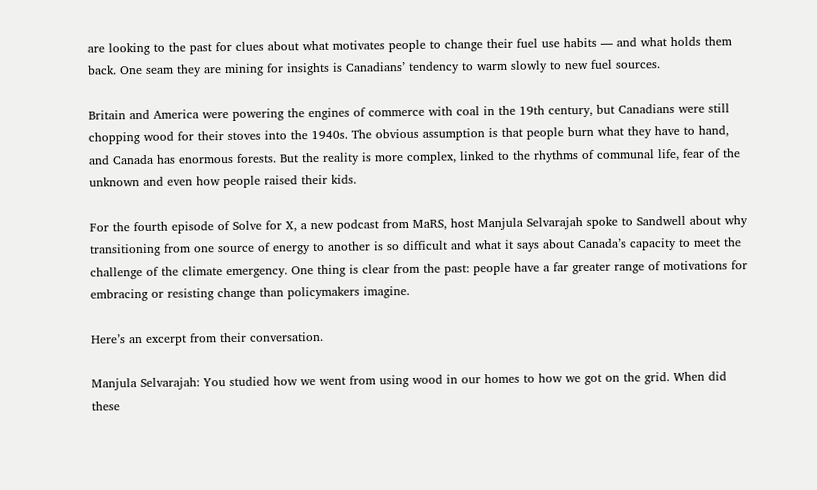are looking to the past for clues about what motivates people to change their fuel use habits — and what holds them back. One seam they are mining for insights is Canadians’ tendency to warm slowly to new fuel sources.

Britain and America were powering the engines of commerce with coal in the 19th century, but Canadians were still chopping wood for their stoves into the 1940s. The obvious assumption is that people burn what they have to hand, and Canada has enormous forests. But the reality is more complex, linked to the rhythms of communal life, fear of the unknown and even how people raised their kids.

For the fourth episode of Solve for X, a new podcast from MaRS, host Manjula Selvarajah spoke to Sandwell about why transitioning from one source of energy to another is so difficult and what it says about Canada’s capacity to meet the challenge of the climate emergency. One thing is clear from the past: people have a far greater range of motivations for embracing or resisting change than policymakers imagine.

Here’s an excerpt from their conversation.

Manjula Selvarajah: You studied how we went from using wood in our homes to how we got on the grid. When did these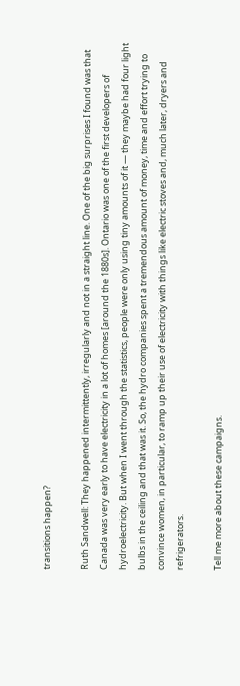transitions happen?

Ruth Sandwell: They happened intermittently, irregularly and not in a straight line. One of the big surprises I found was that Canada was very early to have electricity in a lot of homes [around the 1880s]. Ontario was one of the first developers of hydroelectricity. But when I went through the statistics, people were only using tiny amounts of it — they maybe had four light bulbs in the ceiling and that was it. So, the hydro companies spent a tremendous amount of money, time and effort trying to convince women, in particular, to ramp up their use of electricity with things like electric stoves and, much later, dryers and refrigerators.

Tell me more about these campaigns.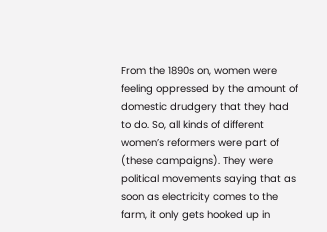From the 1890s on, women were feeling oppressed by the amount of domestic drudgery that they had to do. So, all kinds of different women’s reformers were part of (these campaigns). They were political movements saying that as soon as electricity comes to the farm, it only gets hooked up in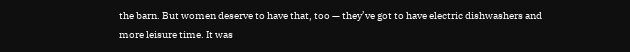the barn. But women deserve to have that, too — they’ve got to have electric dishwashers and more leisure time. It was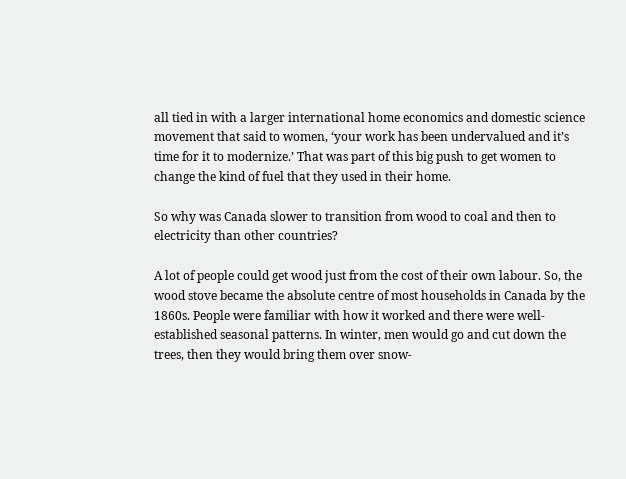all tied in with a larger international home economics and domestic science movement that said to women, ‘your work has been undervalued and it’s time for it to modernize.’ That was part of this big push to get women to change the kind of fuel that they used in their home.

So why was Canada slower to transition from wood to coal and then to electricity than other countries?

A lot of people could get wood just from the cost of their own labour. So, the wood stove became the absolute centre of most households in Canada by the 1860s. People were familiar with how it worked and there were well-established seasonal patterns. In winter, men would go and cut down the trees, then they would bring them over snow-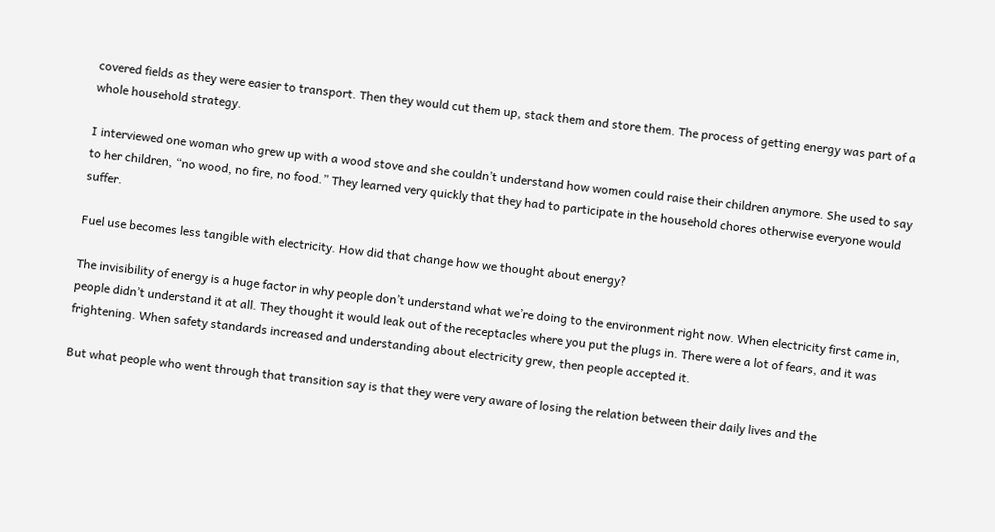covered fields as they were easier to transport. Then they would cut them up, stack them and store them. The process of getting energy was part of a whole household strategy.

I interviewed one woman who grew up with a wood stove and she couldn’t understand how women could raise their children anymore. She used to say to her children, “no wood, no fire, no food.” They learned very quickly that they had to participate in the household chores otherwise everyone would suffer.

Fuel use becomes less tangible with electricity. How did that change how we thought about energy?

The invisibility of energy is a huge factor in why people don’t understand what we’re doing to the environment right now. When electricity first came in, people didn’t understand it at all. They thought it would leak out of the receptacles where you put the plugs in. There were a lot of fears, and it was frightening. When safety standards increased and understanding about electricity grew, then people accepted it.

But what people who went through that transition say is that they were very aware of losing the relation between their daily lives and the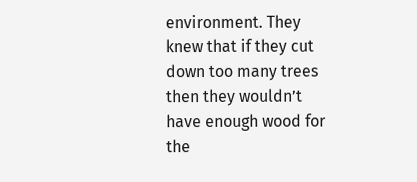environment. They knew that if they cut down too many trees then they wouldn’t have enough wood for the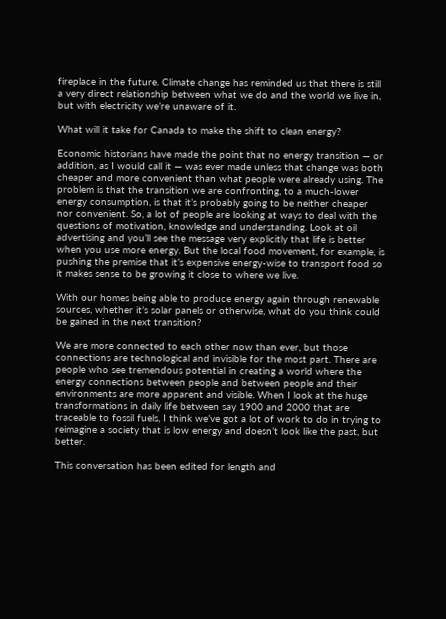fireplace in the future. Climate change has reminded us that there is still a very direct relationship between what we do and the world we live in, but with electricity we’re unaware of it.

What will it take for Canada to make the shift to clean energy?

Economic historians have made the point that no energy transition — or addition, as I would call it — was ever made unless that change was both cheaper and more convenient than what people were already using. The problem is that the transition we are confronting, to a much-lower energy consumption, is that it’s probably going to be neither cheaper nor convenient. So, a lot of people are looking at ways to deal with the questions of motivation, knowledge and understanding. Look at oil advertising and you’ll see the message very explicitly that life is better when you use more energy. But the local food movement, for example, is pushing the premise that it’s expensive energy-wise to transport food so it makes sense to be growing it close to where we live.

With our homes being able to produce energy again through renewable sources, whether it’s solar panels or otherwise, what do you think could be gained in the next transition?

We are more connected to each other now than ever, but those connections are technological and invisible for the most part. There are people who see tremendous potential in creating a world where the energy connections between people and between people and their environments are more apparent and visible. When I look at the huge transformations in daily life between say 1900 and 2000 that are traceable to fossil fuels, I think we’ve got a lot of work to do in trying to reimagine a society that is low energy and doesn’t look like the past, but better.

This conversation has been edited for length and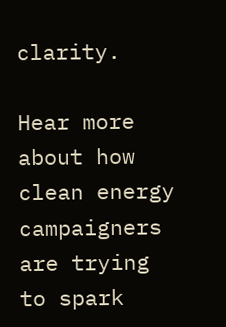clarity.

Hear more about how clean energy campaigners are trying to spark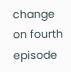change on fourth episode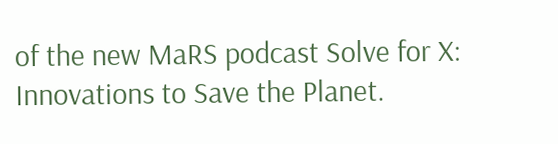of the new MaRS podcast Solve for X: Innovations to Save the Planet.